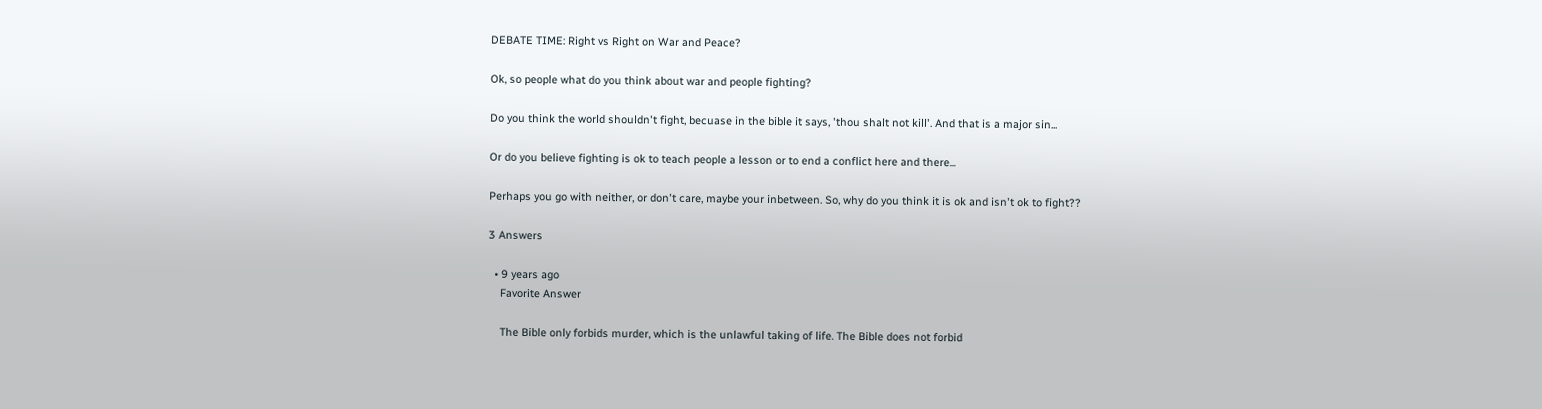DEBATE TIME: Right vs Right on War and Peace?

Ok, so people what do you think about war and people fighting?

Do you think the world shouldn't fight, becuase in the bible it says, 'thou shalt not kill'. And that is a major sin...

Or do you believe fighting is ok to teach people a lesson or to end a conflict here and there...

Perhaps you go with neither, or don't care, maybe your inbetween. So, why do you think it is ok and isn't ok to fight??

3 Answers

  • 9 years ago
    Favorite Answer

    The Bible only forbids murder, which is the unlawful taking of life. The Bible does not forbid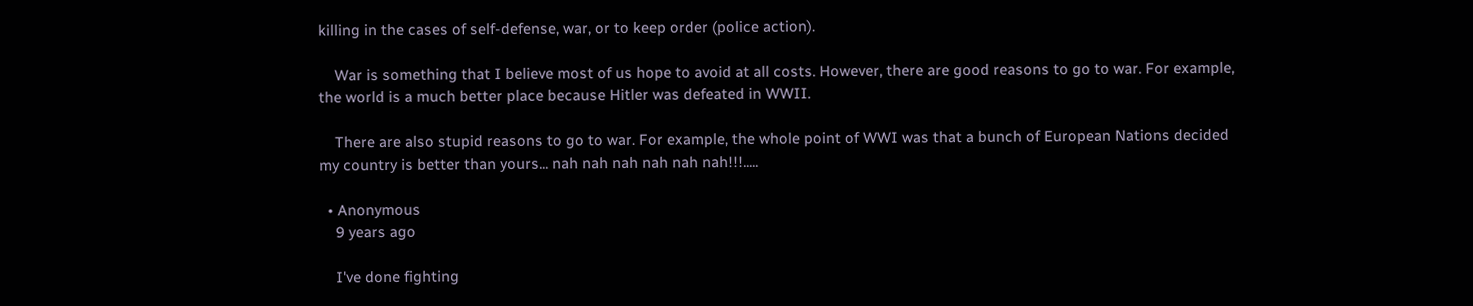killing in the cases of self-defense, war, or to keep order (police action).

    War is something that I believe most of us hope to avoid at all costs. However, there are good reasons to go to war. For example, the world is a much better place because Hitler was defeated in WWII.

    There are also stupid reasons to go to war. For example, the whole point of WWI was that a bunch of European Nations decided my country is better than yours... nah nah nah nah nah nah!!!.....

  • Anonymous
    9 years ago

    I've done fighting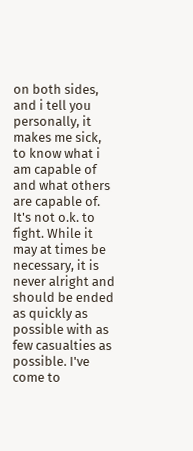on both sides, and i tell you personally, it makes me sick, to know what i am capable of and what others are capable of. It's not o.k. to fight. While it may at times be necessary, it is never alright and should be ended as quickly as possible with as few casualties as possible. I've come to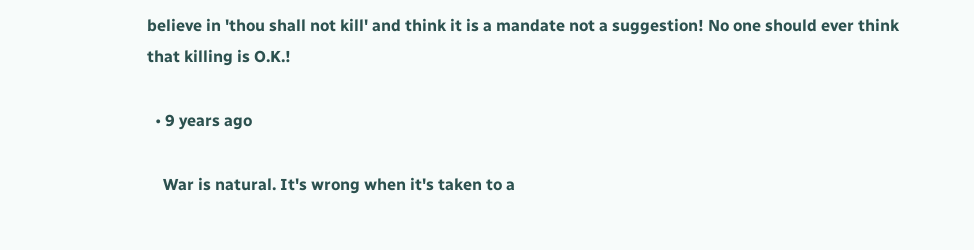believe in 'thou shall not kill' and think it is a mandate not a suggestion! No one should ever think that killing is O.K.!

  • 9 years ago

    War is natural. It's wrong when it's taken to a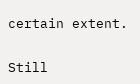certain extent.

Still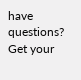have questions? Get your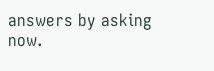answers by asking now.